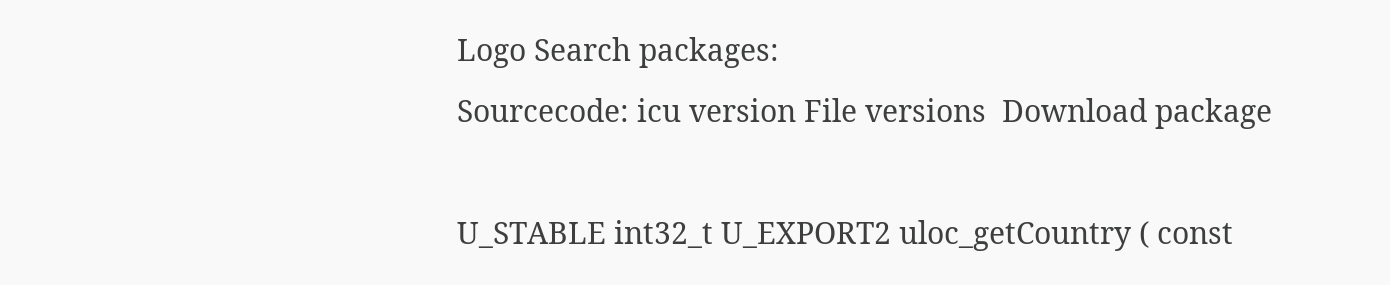Logo Search packages:
Sourcecode: icu version File versions  Download package

U_STABLE int32_t U_EXPORT2 uloc_getCountry ( const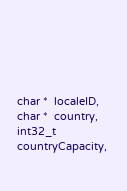char *  localeID,
char *  country,
int32_t  countryCapacity,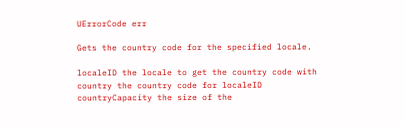UErrorCode err

Gets the country code for the specified locale.

localeID the locale to get the country code with
country the country code for localeID
countryCapacity the size of the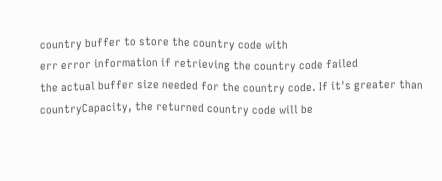country buffer to store the country code with
err error information if retrieving the country code failed
the actual buffer size needed for the country code. If it's greater than countryCapacity, the returned country code will be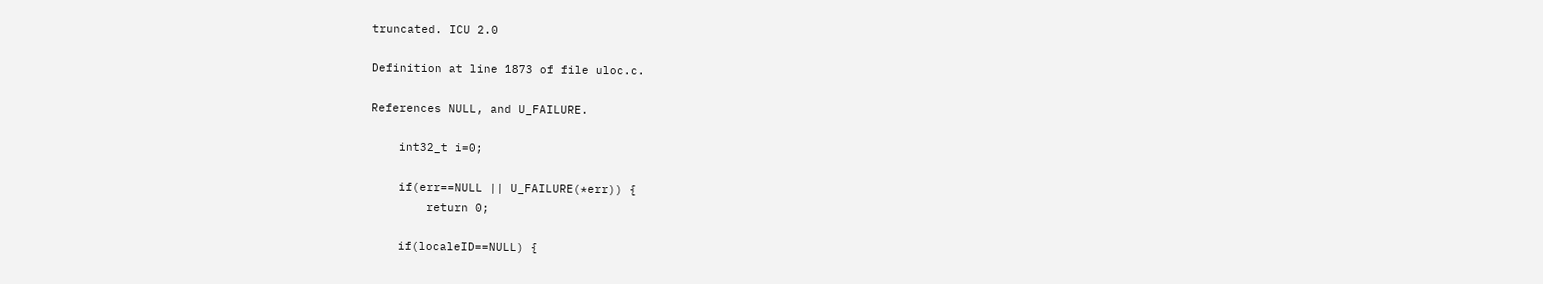truncated. ICU 2.0

Definition at line 1873 of file uloc.c.

References NULL, and U_FAILURE.

    int32_t i=0;

    if(err==NULL || U_FAILURE(*err)) {
        return 0;

    if(localeID==NULL) {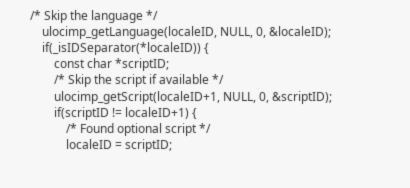/* Skip the language */
    ulocimp_getLanguage(localeID, NULL, 0, &localeID);
    if(_isIDSeparator(*localeID)) {
        const char *scriptID;
        /* Skip the script if available */
        ulocimp_getScript(localeID+1, NULL, 0, &scriptID);
        if(scriptID != localeID+1) {
            /* Found optional script */
            localeID = scriptID;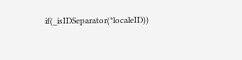if(_isIDSeparator(*localeID))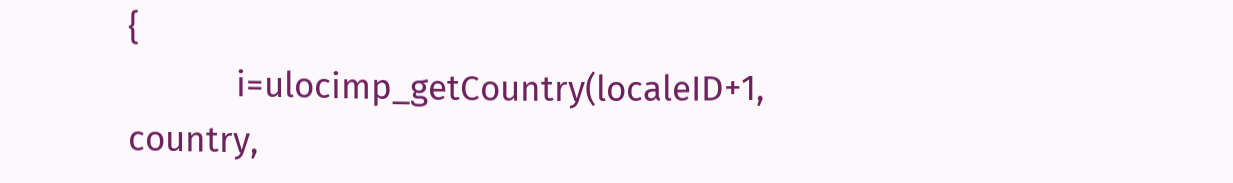{
            i=ulocimp_getCountry(localeID+1, country,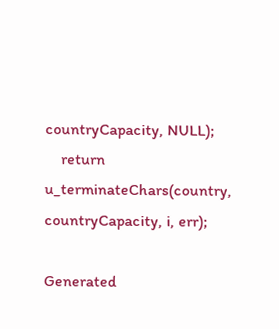countryCapacity, NULL);
    return u_terminateChars(country, countryCapacity, i, err);

Generated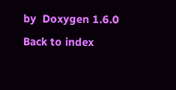by  Doxygen 1.6.0   Back to index